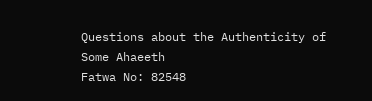Questions about the Authenticity of Some Ahaeeth
Fatwa No: 82548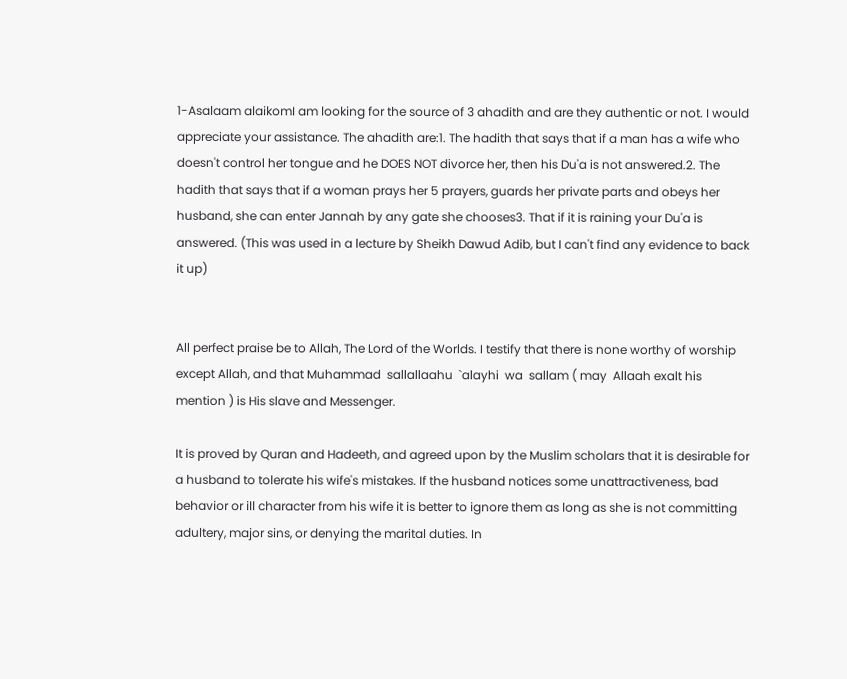1-Asalaam alaikomI am looking for the source of 3 ahadith and are they authentic or not. I would appreciate your assistance. The ahadith are:1. The hadith that says that if a man has a wife who doesn't control her tongue and he DOES NOT divorce her, then his Du'a is not answered.2. The hadith that says that if a woman prays her 5 prayers, guards her private parts and obeys her husband, she can enter Jannah by any gate she chooses3. That if it is raining your Du'a is answered. (This was used in a lecture by Sheikh Dawud Adib, but I can't find any evidence to back it up)


All perfect praise be to Allah, The Lord of the Worlds. I testify that there is none worthy of worship except Allah, and that Muhammad  sallallaahu  `alayhi  wa  sallam ( may  Allaah exalt his mention ) is His slave and Messenger.

It is proved by Quran and Hadeeth, and agreed upon by the Muslim scholars that it is desirable for a husband to tolerate his wife's mistakes. If the husband notices some unattractiveness, bad behavior or ill character from his wife it is better to ignore them as long as she is not committing adultery, major sins, or denying the marital duties. In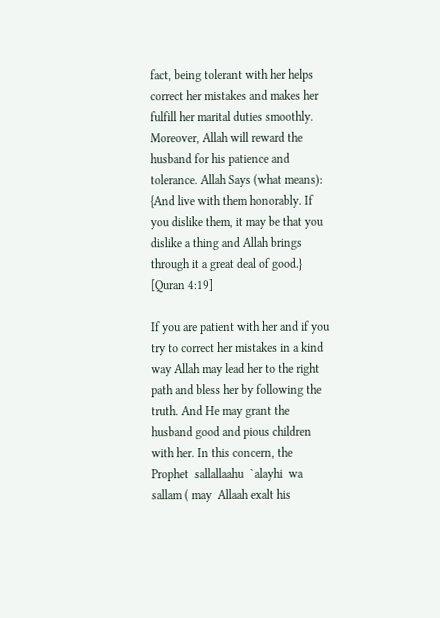fact, being tolerant with her helps correct her mistakes and makes her fulfill her marital duties smoothly. Moreover, Allah will reward the husband for his patience and tolerance. Allah Says (what means): {And live with them honorably. If you dislike them, it may be that you dislike a thing and Allah brings through it a great deal of good.} [Quran 4:19]

If you are patient with her and if you try to correct her mistakes in a kind way Allah may lead her to the right path and bless her by following the truth. And He may grant the husband good and pious children with her. In this concern, the Prophet  sallallaahu  `alayhi  wa  sallam ( may  Allaah exalt his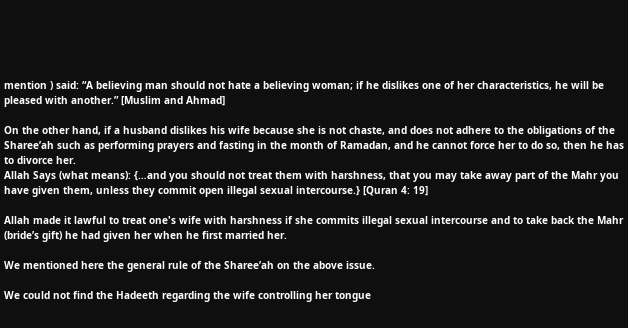mention ) said: “A believing man should not hate a believing woman; if he dislikes one of her characteristics, he will be pleased with another.” [Muslim and Ahmad]

On the other hand, if a husband dislikes his wife because she is not chaste, and does not adhere to the obligations of the Sharee’ah such as performing prayers and fasting in the month of Ramadan, and he cannot force her to do so, then he has to divorce her.
Allah Says (what means): {…and you should not treat them with harshness, that you may take away part of the Mahr you have given them, unless they commit open illegal sexual intercourse.} [Quran 4: 19]

Allah made it lawful to treat one's wife with harshness if she commits illegal sexual intercourse and to take back the Mahr (bride’s gift) he had given her when he first married her.

We mentioned here the general rule of the Sharee’ah on the above issue.

We could not find the Hadeeth regarding the wife controlling her tongue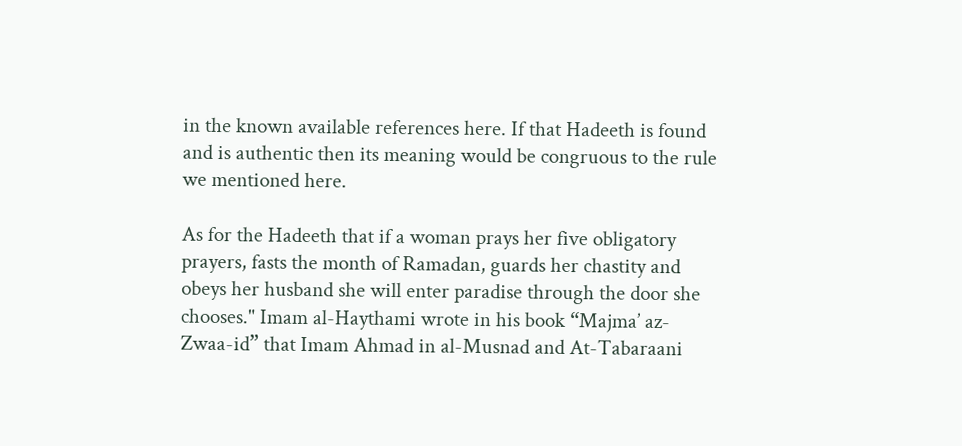in the known available references here. If that Hadeeth is found and is authentic then its meaning would be congruous to the rule we mentioned here.

As for the Hadeeth that if a woman prays her five obligatory prayers, fasts the month of Ramadan, guards her chastity and obeys her husband she will enter paradise through the door she chooses." Imam al-Haythami wrote in his book “Majma’ az-Zwaa-id” that Imam Ahmad in al-Musnad and At-Tabaraani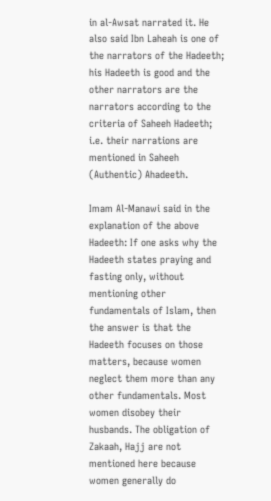in al-Awsat narrated it. He also said Ibn Laheah is one of the narrators of the Hadeeth; his Hadeeth is good and the other narrators are the narrators according to the criteria of Saheeh Hadeeth; i.e. their narrations are mentioned in Saheeh (Authentic) Ahadeeth.

Imam Al-Manawi said in the explanation of the above Hadeeth: If one asks why the Hadeeth states praying and fasting only, without mentioning other fundamentals of Islam, then the answer is that the Hadeeth focuses on those matters, because women neglect them more than any other fundamentals. Most women disobey their husbands. The obligation of Zakaah, Hajj are not mentioned here because women generally do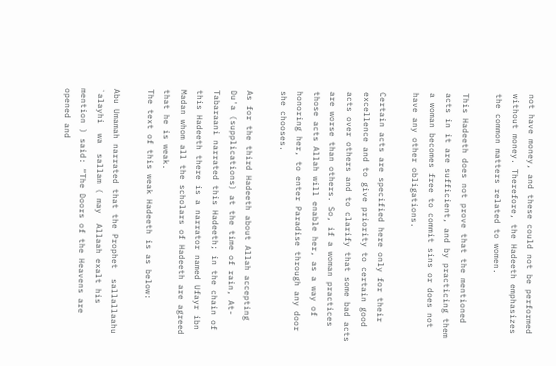not have money, and these could not be performed without money. Therefore, the Hadeeth emphasizes the common matters related to women.

This Hadeeth does not prove that the mentioned acts in it are sufficient, and by practicing them a woman becomes free to commit sins or does not have any other obligations.

Certain acts are specified here only for their excellence and to give priority to certain good acts over others and to clarify that some bad acts are worse than others. So, if a woman practices those acts Allah will enable her, as a way of honoring her, to enter Paradise through any door she chooses.

As for the third Hadeeth about Allah accepting Du'a (supplications) at the time of rain, At-Tabaraani narrated this Hadeeth; in the chain of this Hadeeth there is a narrator named Ufayr ibn Madan whom all the scholars of Hadeeth are agreed that he is weak.
The text of this weak Hadeeth is as below:

Abu Umamah narrated that the Prophet  sallallaahu  `alayhi  wa  sallam ( may  Allaah exalt his mention ) said: “The Doors of the Heavens are opened and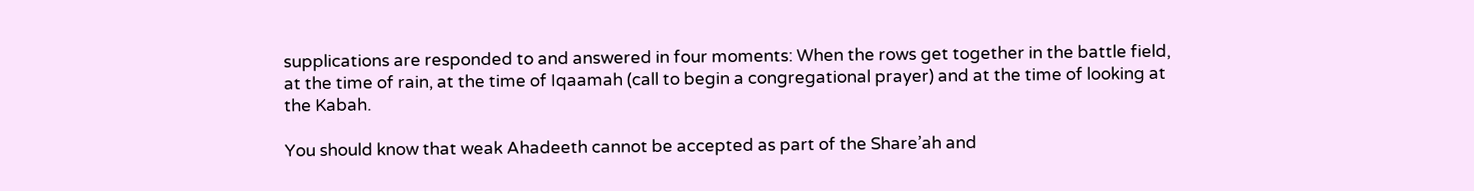supplications are responded to and answered in four moments: When the rows get together in the battle field, at the time of rain, at the time of Iqaamah (call to begin a congregational prayer) and at the time of looking at the Kabah.

You should know that weak Ahadeeth cannot be accepted as part of the Share’ah and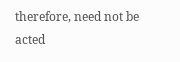therefore, need not be acted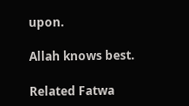upon.

Allah knows best.

Related Fatwa